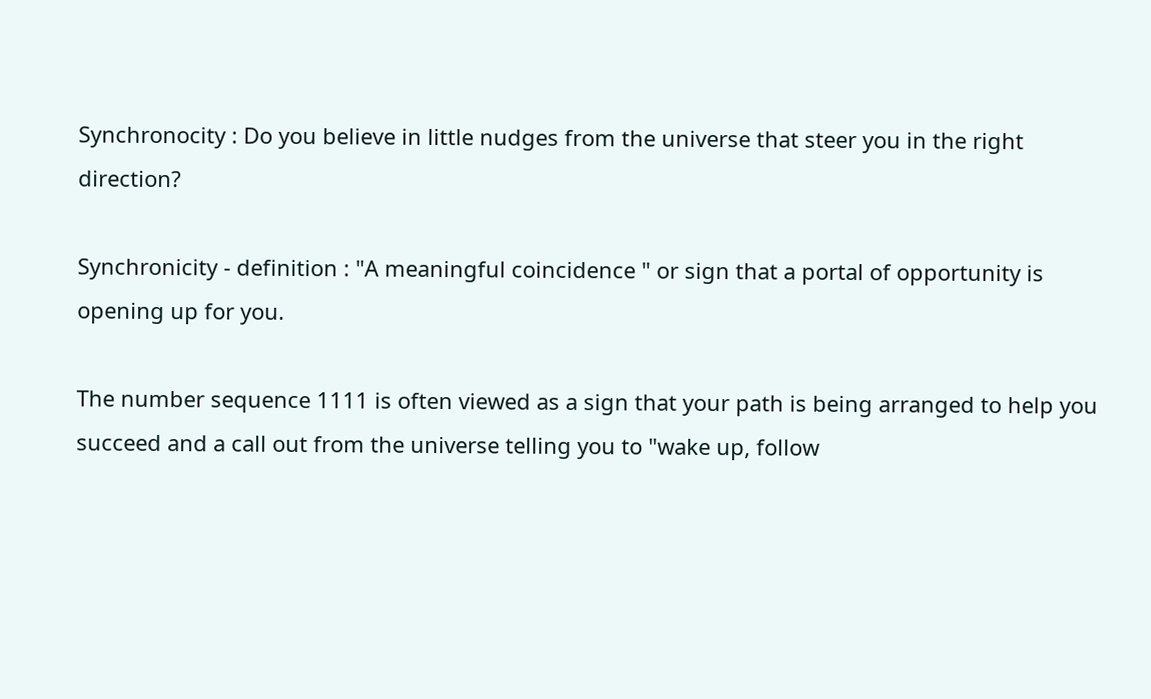Synchronocity : Do you believe in little nudges from the universe that steer you in the right direction?

Synchronicity - definition : "A meaningful coincidence " or sign that a portal of opportunity is opening up for you.

The number sequence 1111 is often viewed as a sign that your path is being arranged to help you succeed and a call out from the universe telling you to "wake up, follow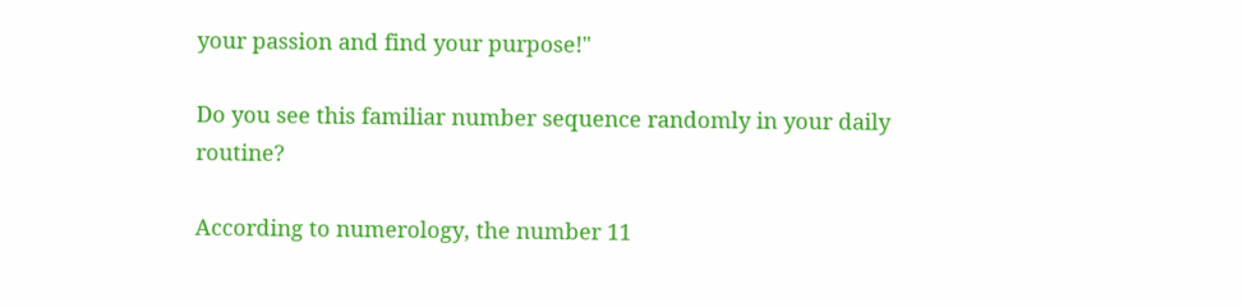your passion and find your purpose!"

Do you see this familiar number sequence randomly in your daily routine?

According to numerology, the number 11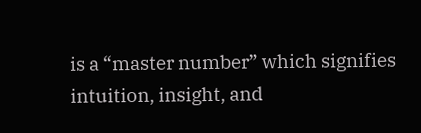is a “master number” which signifies intuition, insight, and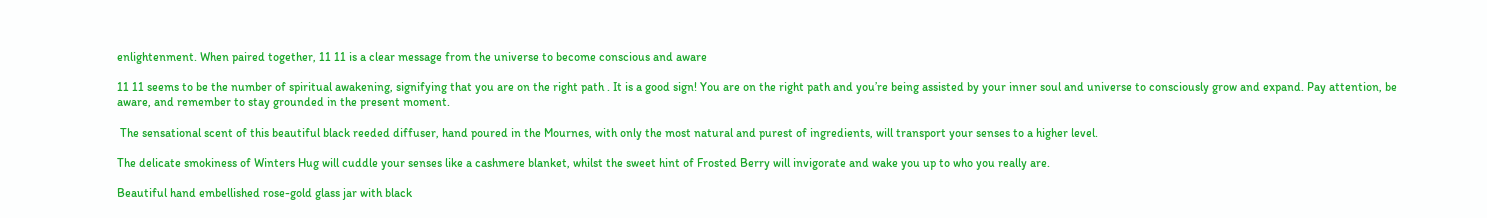enlightenment. When paired together, 11 11 is a clear message from the universe to become conscious and aware

11 11 seems to be the number of spiritual awakening, signifying that you are on the right path . It is a good sign! You are on the right path and you’re being assisted by your inner soul and universe to consciously grow and expand. Pay attention, be aware, and remember to stay grounded in the present moment.

 The sensational scent of this beautiful black reeded diffuser, hand poured in the Mournes, with only the most natural and purest of ingredients, will transport your senses to a higher level.

The delicate smokiness of Winters Hug will cuddle your senses like a cashmere blanket, whilst the sweet hint of Frosted Berry will invigorate and wake you up to who you really are.

Beautiful hand embellished rose-gold glass jar with black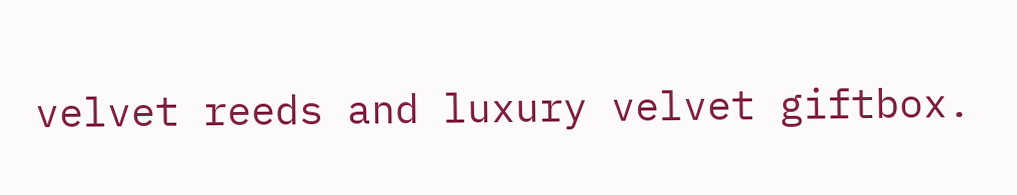velvet reeds and luxury velvet giftbox.